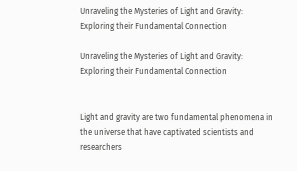Unraveling the Mysteries of Light and Gravity: Exploring their Fundamental Connection

Unraveling the Mysteries of Light and Gravity: Exploring their Fundamental Connection


Light and gravity are two fundamental phenomena in the universe that have captivated scientists and researchers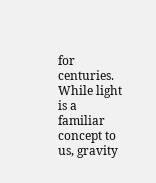for centuries. While light is a familiar concept to us, gravity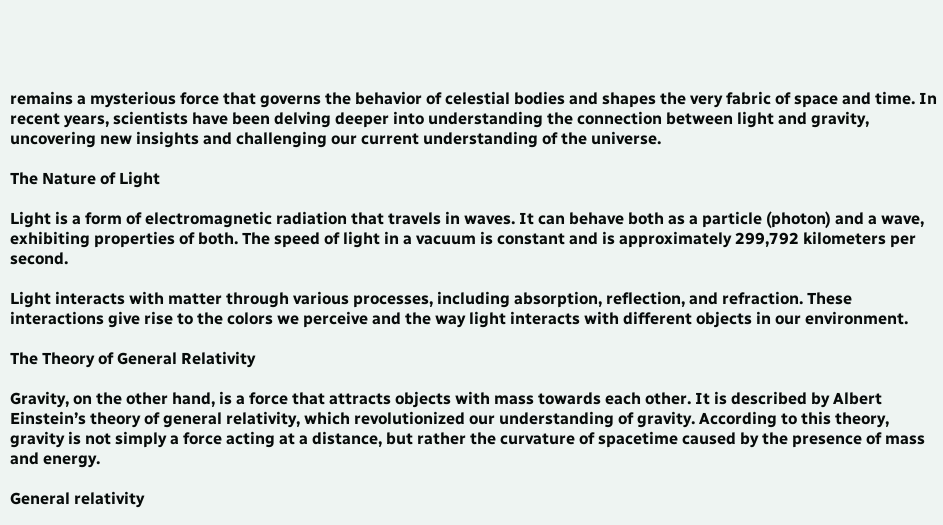remains a mysterious force that governs the behavior of celestial bodies and shapes the very fabric of space and time. In recent years, scientists have been delving deeper into understanding the connection between light and gravity, uncovering new insights and challenging our current understanding of the universe.

The Nature of Light

Light is a form of electromagnetic radiation that travels in waves. It can behave both as a particle (photon) and a wave, exhibiting properties of both. The speed of light in a vacuum is constant and is approximately 299,792 kilometers per second.

Light interacts with matter through various processes, including absorption, reflection, and refraction. These interactions give rise to the colors we perceive and the way light interacts with different objects in our environment.

The Theory of General Relativity

Gravity, on the other hand, is a force that attracts objects with mass towards each other. It is described by Albert Einstein’s theory of general relativity, which revolutionized our understanding of gravity. According to this theory, gravity is not simply a force acting at a distance, but rather the curvature of spacetime caused by the presence of mass and energy.

General relativity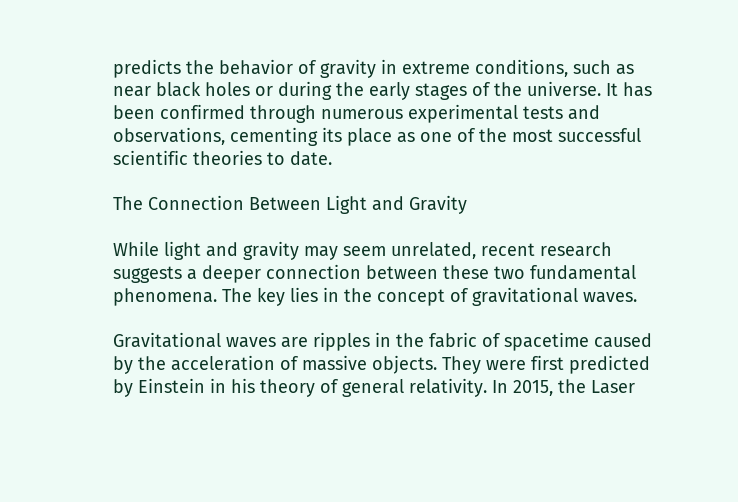predicts the behavior of gravity in extreme conditions, such as near black holes or during the early stages of the universe. It has been confirmed through numerous experimental tests and observations, cementing its place as one of the most successful scientific theories to date.

The Connection Between Light and Gravity

While light and gravity may seem unrelated, recent research suggests a deeper connection between these two fundamental phenomena. The key lies in the concept of gravitational waves.

Gravitational waves are ripples in the fabric of spacetime caused by the acceleration of massive objects. They were first predicted by Einstein in his theory of general relativity. In 2015, the Laser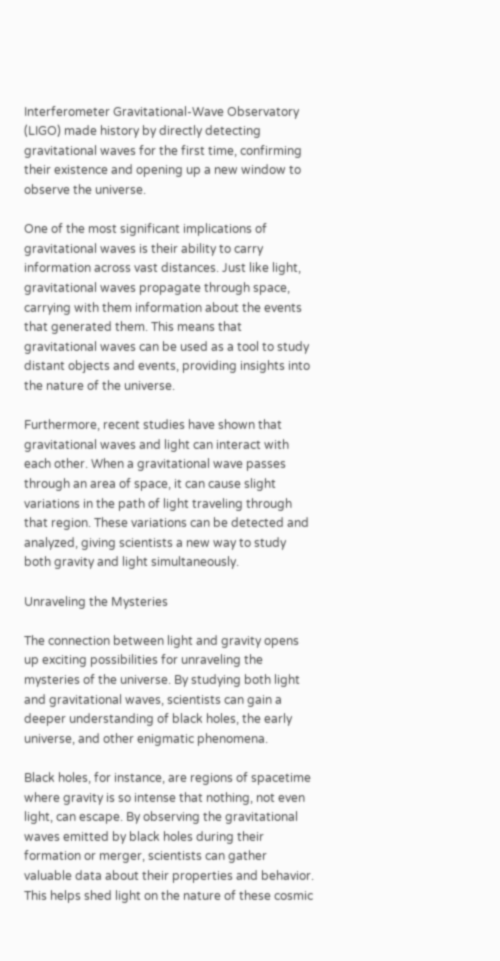Interferometer Gravitational-Wave Observatory (LIGO) made history by directly detecting gravitational waves for the first time, confirming their existence and opening up a new window to observe the universe.

One of the most significant implications of gravitational waves is their ability to carry information across vast distances. Just like light, gravitational waves propagate through space, carrying with them information about the events that generated them. This means that gravitational waves can be used as a tool to study distant objects and events, providing insights into the nature of the universe.

Furthermore, recent studies have shown that gravitational waves and light can interact with each other. When a gravitational wave passes through an area of space, it can cause slight variations in the path of light traveling through that region. These variations can be detected and analyzed, giving scientists a new way to study both gravity and light simultaneously.

Unraveling the Mysteries

The connection between light and gravity opens up exciting possibilities for unraveling the mysteries of the universe. By studying both light and gravitational waves, scientists can gain a deeper understanding of black holes, the early universe, and other enigmatic phenomena.

Black holes, for instance, are regions of spacetime where gravity is so intense that nothing, not even light, can escape. By observing the gravitational waves emitted by black holes during their formation or merger, scientists can gather valuable data about their properties and behavior. This helps shed light on the nature of these cosmic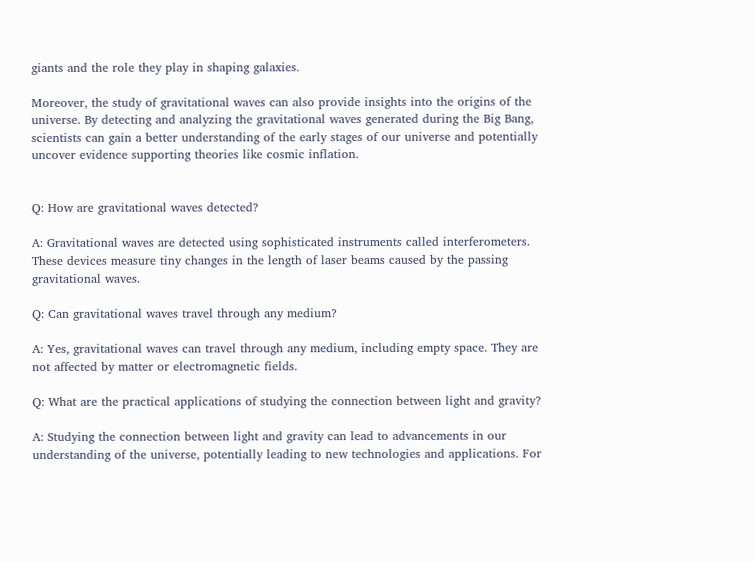giants and the role they play in shaping galaxies.

Moreover, the study of gravitational waves can also provide insights into the origins of the universe. By detecting and analyzing the gravitational waves generated during the Big Bang, scientists can gain a better understanding of the early stages of our universe and potentially uncover evidence supporting theories like cosmic inflation.


Q: How are gravitational waves detected?

A: Gravitational waves are detected using sophisticated instruments called interferometers. These devices measure tiny changes in the length of laser beams caused by the passing gravitational waves.

Q: Can gravitational waves travel through any medium?

A: Yes, gravitational waves can travel through any medium, including empty space. They are not affected by matter or electromagnetic fields.

Q: What are the practical applications of studying the connection between light and gravity?

A: Studying the connection between light and gravity can lead to advancements in our understanding of the universe, potentially leading to new technologies and applications. For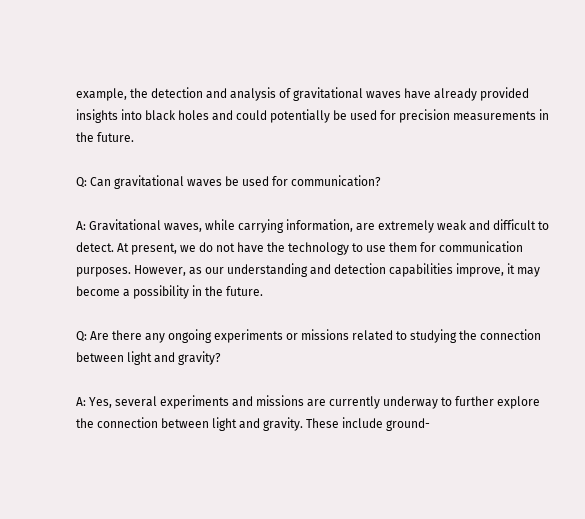example, the detection and analysis of gravitational waves have already provided insights into black holes and could potentially be used for precision measurements in the future.

Q: Can gravitational waves be used for communication?

A: Gravitational waves, while carrying information, are extremely weak and difficult to detect. At present, we do not have the technology to use them for communication purposes. However, as our understanding and detection capabilities improve, it may become a possibility in the future.

Q: Are there any ongoing experiments or missions related to studying the connection between light and gravity?

A: Yes, several experiments and missions are currently underway to further explore the connection between light and gravity. These include ground-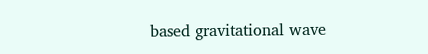based gravitational wave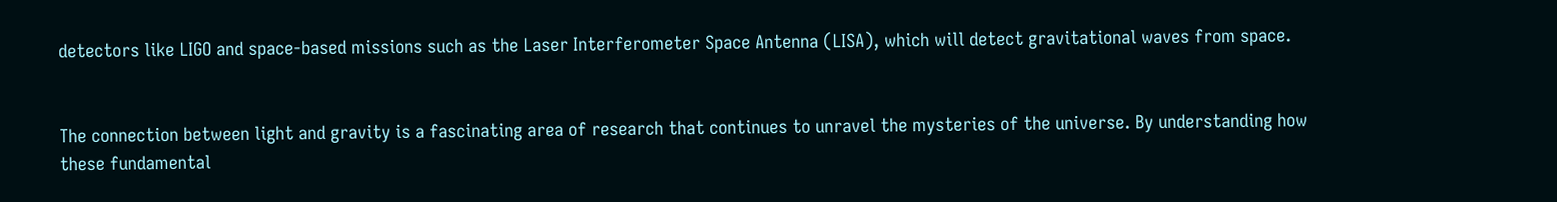detectors like LIGO and space-based missions such as the Laser Interferometer Space Antenna (LISA), which will detect gravitational waves from space.


The connection between light and gravity is a fascinating area of research that continues to unravel the mysteries of the universe. By understanding how these fundamental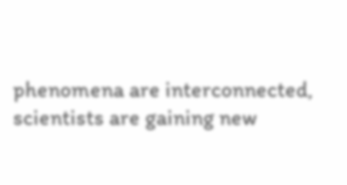phenomena are interconnected, scientists are gaining new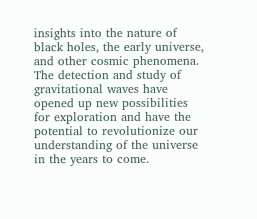insights into the nature of black holes, the early universe, and other cosmic phenomena. The detection and study of gravitational waves have opened up new possibilities for exploration and have the potential to revolutionize our understanding of the universe in the years to come.